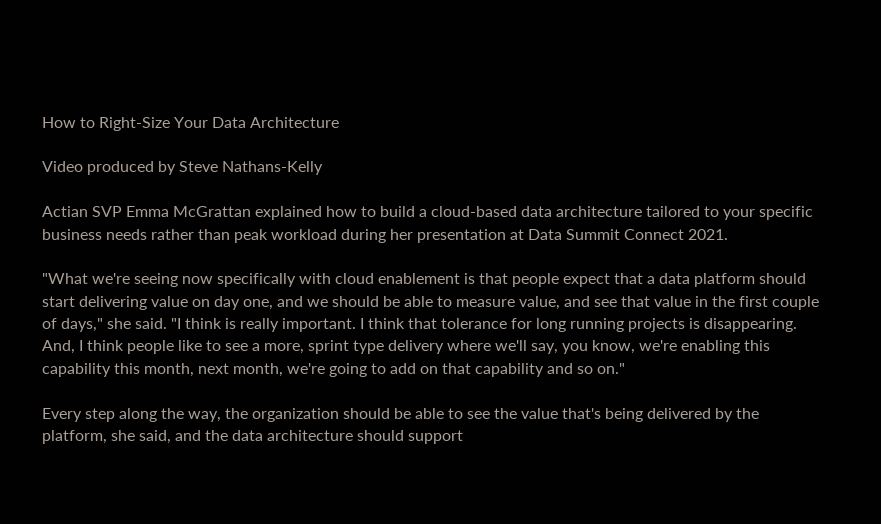How to Right-Size Your Data Architecture

Video produced by Steve Nathans-Kelly

Actian SVP Emma McGrattan explained how to build a cloud-based data architecture tailored to your specific business needs rather than peak workload during her presentation at Data Summit Connect 2021.

"What we're seeing now specifically with cloud enablement is that people expect that a data platform should start delivering value on day one, and we should be able to measure value, and see that value in the first couple of days," she said. "I think is really important. I think that tolerance for long running projects is disappearing. And, I think people like to see a more, sprint type delivery where we'll say, you know, we're enabling this capability this month, next month, we're going to add on that capability and so on."

Every step along the way, the organization should be able to see the value that's being delivered by the platform, she said, and the data architecture should support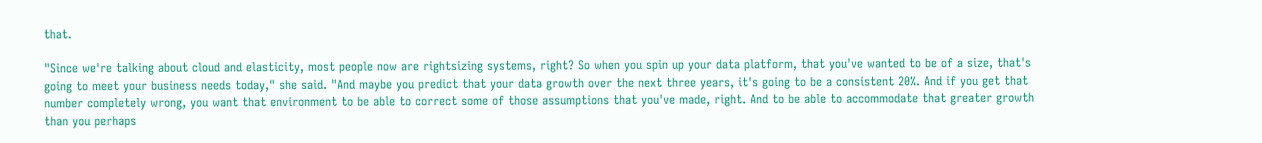that.

"Since we're talking about cloud and elasticity, most people now are rightsizing systems, right? So when you spin up your data platform, that you've wanted to be of a size, that's going to meet your business needs today," she said. "And maybe you predict that your data growth over the next three years, it's going to be a consistent 20%. And if you get that number completely wrong, you want that environment to be able to correct some of those assumptions that you've made, right. And to be able to accommodate that greater growth than you perhaps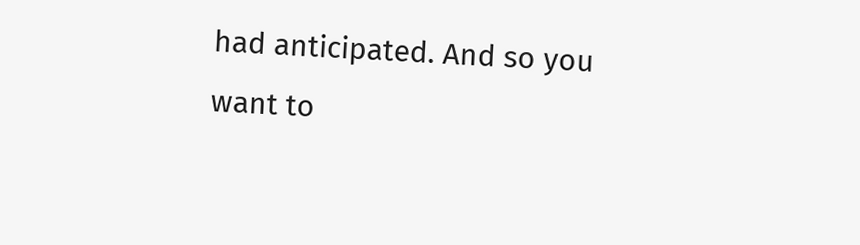had anticipated. And so you want to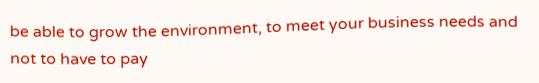be able to grow the environment, to meet your business needs and not to have to pay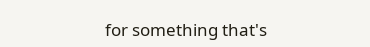for something that's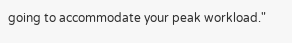going to accommodate your peak workload."